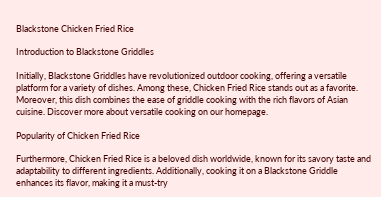Blackstone Chicken Fried Rice

Introduction to Blackstone Griddles

Initially, Blackstone Griddles have revolutionized outdoor cooking, offering a versatile platform for a variety of dishes. Among these, Chicken Fried Rice stands out as a favorite. Moreover, this dish combines the ease of griddle cooking with the rich flavors of Asian cuisine. Discover more about versatile cooking on our homepage.

Popularity of Chicken Fried Rice

Furthermore, Chicken Fried Rice is a beloved dish worldwide, known for its savory taste and adaptability to different ingredients. Additionally, cooking it on a Blackstone Griddle enhances its flavor, making it a must-try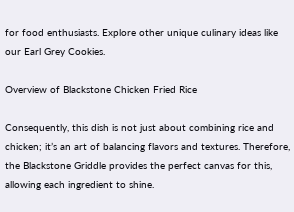for food enthusiasts. Explore other unique culinary ideas like our Earl Grey Cookies.

Overview of Blackstone Chicken Fried Rice

Consequently, this dish is not just about combining rice and chicken; it’s an art of balancing flavors and textures. Therefore, the Blackstone Griddle provides the perfect canvas for this, allowing each ingredient to shine.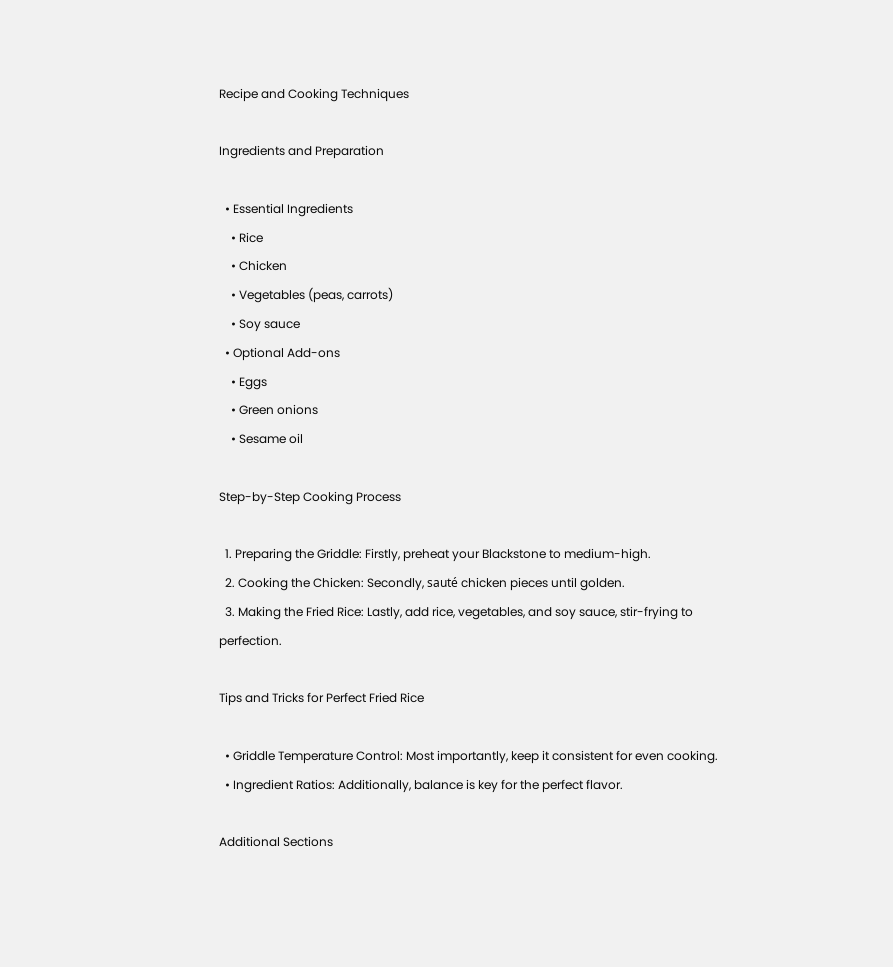Recipe and Cooking Techniques

Ingredients and Preparation

  • Essential Ingredients
    • Rice
    • Chicken
    • Vegetables (peas, carrots)
    • Soy sauce
  • Optional Add-ons
    • Eggs
    • Green onions
    • Sesame oil

Step-by-Step Cooking Process

  1. Preparing the Griddle: Firstly, preheat your Blackstone to medium-high.
  2. Cooking the Chicken: Secondly, sauté chicken pieces until golden.
  3. Making the Fried Rice: Lastly, add rice, vegetables, and soy sauce, stir-frying to perfection.

Tips and Tricks for Perfect Fried Rice

  • Griddle Temperature Control: Most importantly, keep it consistent for even cooking.
  • Ingredient Ratios: Additionally, balance is key for the perfect flavor.

Additional Sections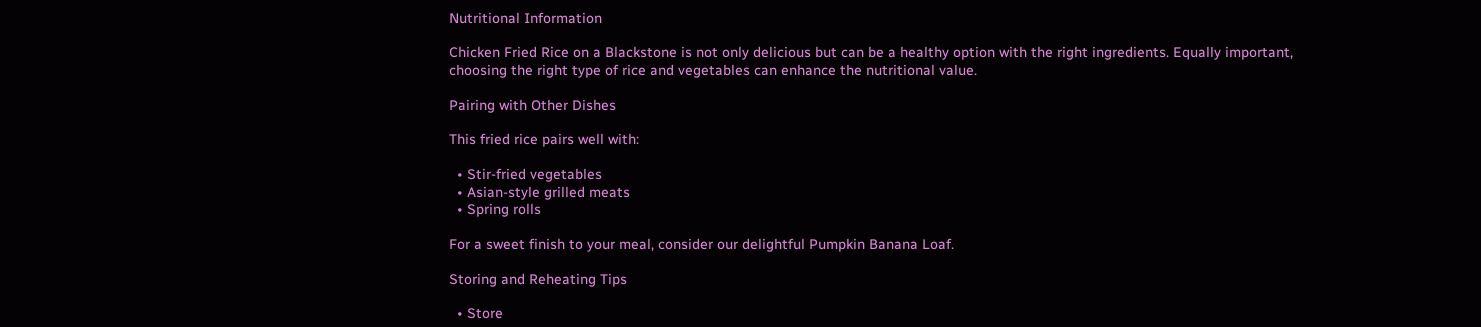Nutritional Information

Chicken Fried Rice on a Blackstone is not only delicious but can be a healthy option with the right ingredients. Equally important, choosing the right type of rice and vegetables can enhance the nutritional value.

Pairing with Other Dishes

This fried rice pairs well with:

  • Stir-fried vegetables
  • Asian-style grilled meats
  • Spring rolls

For a sweet finish to your meal, consider our delightful Pumpkin Banana Loaf.

Storing and Reheating Tips

  • Store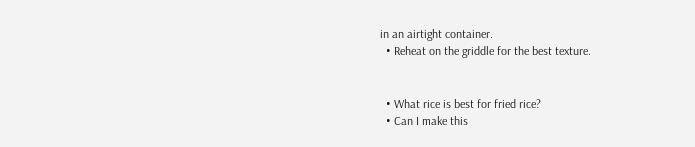in an airtight container.
  • Reheat on the griddle for the best texture.


  • What rice is best for fried rice?
  • Can I make this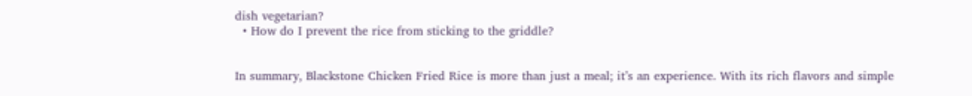dish vegetarian?
  • How do I prevent the rice from sticking to the griddle?


In summary, Blackstone Chicken Fried Rice is more than just a meal; it’s an experience. With its rich flavors and simple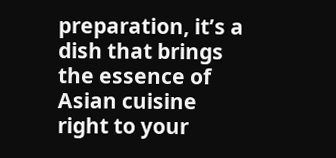preparation, it’s a dish that brings the essence of Asian cuisine right to your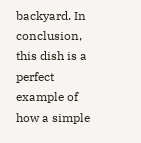backyard. In conclusion, this dish is a perfect example of how a simple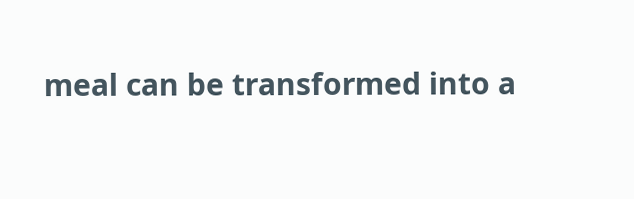meal can be transformed into a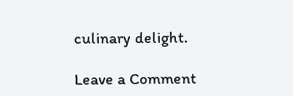culinary delight.

Leave a Comment